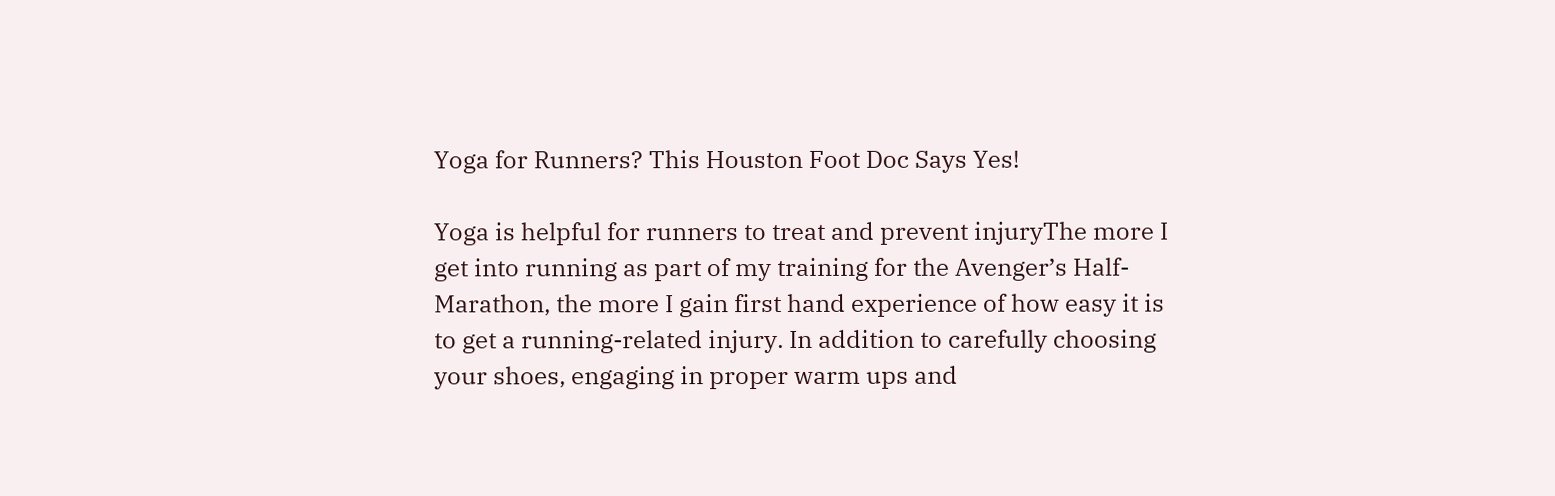Yoga for Runners? This Houston Foot Doc Says Yes!

Yoga is helpful for runners to treat and prevent injuryThe more I get into running as part of my training for the Avenger’s Half-Marathon, the more I gain first hand experience of how easy it is to get a running-related injury. In addition to carefully choosing your shoes, engaging in proper warm ups and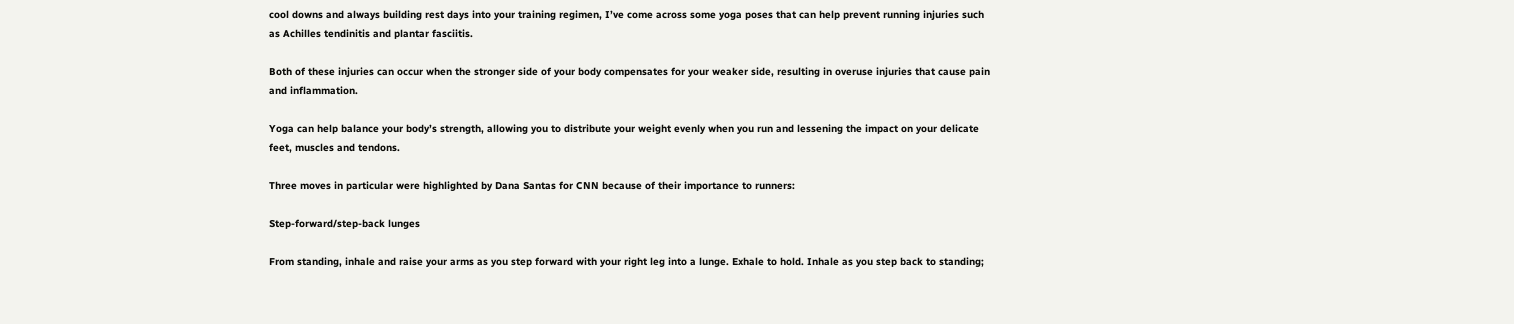cool downs and always building rest days into your training regimen, I’ve come across some yoga poses that can help prevent running injuries such as Achilles tendinitis and plantar fasciitis.

Both of these injuries can occur when the stronger side of your body compensates for your weaker side, resulting in overuse injuries that cause pain and inflammation.

Yoga can help balance your body’s strength, allowing you to distribute your weight evenly when you run and lessening the impact on your delicate feet, muscles and tendons.

Three moves in particular were highlighted by Dana Santas for CNN because of their importance to runners:

Step-forward/step-back lunges

From standing, inhale and raise your arms as you step forward with your right leg into a lunge. Exhale to hold. Inhale as you step back to standing;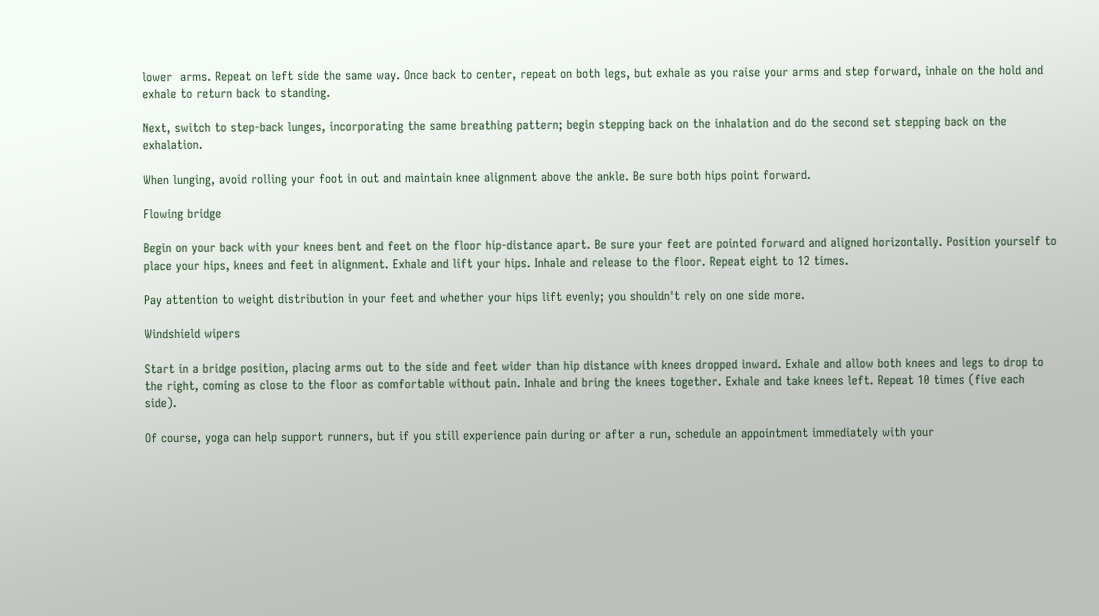lower  arms. Repeat on left side the same way. Once back to center, repeat on both legs, but exhale as you raise your arms and step forward, inhale on the hold and exhale to return back to standing.

Next, switch to step-back lunges, incorporating the same breathing pattern; begin stepping back on the inhalation and do the second set stepping back on the exhalation.

When lunging, avoid rolling your foot in out and maintain knee alignment above the ankle. Be sure both hips point forward.

Flowing bridge

Begin on your back with your knees bent and feet on the floor hip-distance apart. Be sure your feet are pointed forward and aligned horizontally. Position yourself to place your hips, knees and feet in alignment. Exhale and lift your hips. Inhale and release to the floor. Repeat eight to 12 times.

Pay attention to weight distribution in your feet and whether your hips lift evenly; you shouldn't rely on one side more.

Windshield wipers

Start in a bridge position, placing arms out to the side and feet wider than hip distance with knees dropped inward. Exhale and allow both knees and legs to drop to the right, coming as close to the floor as comfortable without pain. Inhale and bring the knees together. Exhale and take knees left. Repeat 10 times (five each side).

Of course, yoga can help support runners, but if you still experience pain during or after a run, schedule an appointment immediately with your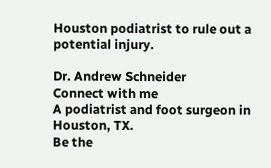Houston podiatrist to rule out a potential injury.

Dr. Andrew Schneider
Connect with me
A podiatrist and foot surgeon in Houston, TX.
Be the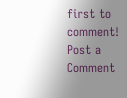first to comment!
Post a Comment